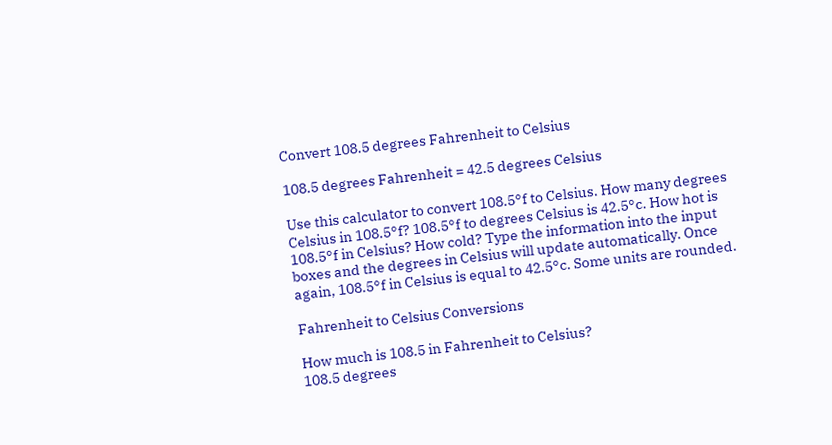Convert 108.5 degrees Fahrenheit to Celsius

108.5 degrees Fahrenheit = 42.5 degrees Celsius

Use this calculator to convert 108.5°f to Celsius. How many degrees Celsius in 108.5°f? 108.5°f to degrees Celsius is 42.5°c. How hot is 108.5°f in Celsius? How cold? Type the information into the input boxes and the degrees in Celsius will update automatically. Once again, 108.5°f in Celsius is equal to 42.5°c. Some units are rounded.

Fahrenheit to Celsius Conversions

How much is 108.5 in Fahrenheit to Celsius?
108.5 degrees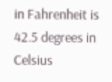in Fahrenheit is 42.5 degrees in Celsius